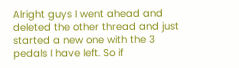Alright guys I went ahead and deleted the other thread and just started a new one with the 3 pedals I have left. So if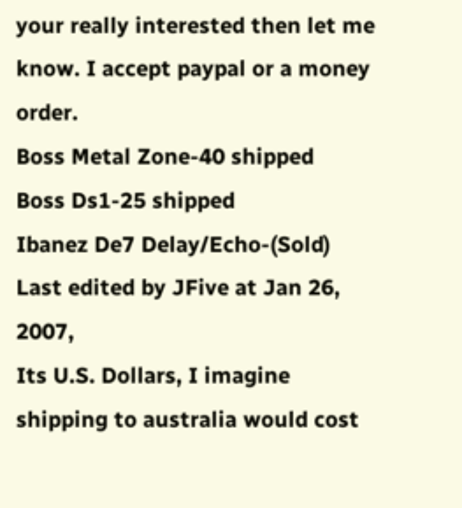your really interested then let me know. I accept paypal or a money order.
Boss Metal Zone-40 shipped
Boss Ds1-25 shipped
Ibanez De7 Delay/Echo-(Sold)
Last edited by JFive at Jan 26, 2007,
Its U.S. Dollars, I imagine shipping to australia would cost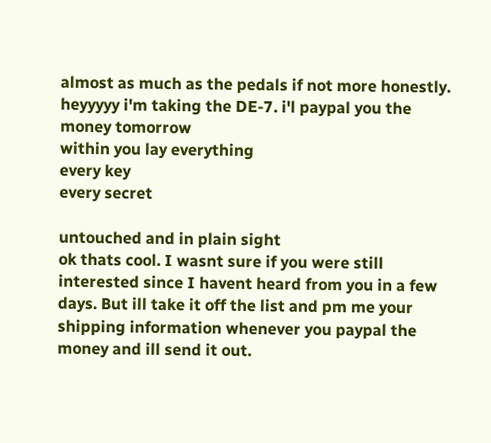almost as much as the pedals if not more honestly.
heyyyyy i'm taking the DE-7. i'l paypal you the money tomorrow
within you lay everything
every key
every secret

untouched and in plain sight
ok thats cool. I wasnt sure if you were still interested since I havent heard from you in a few days. But ill take it off the list and pm me your shipping information whenever you paypal the money and ill send it out.